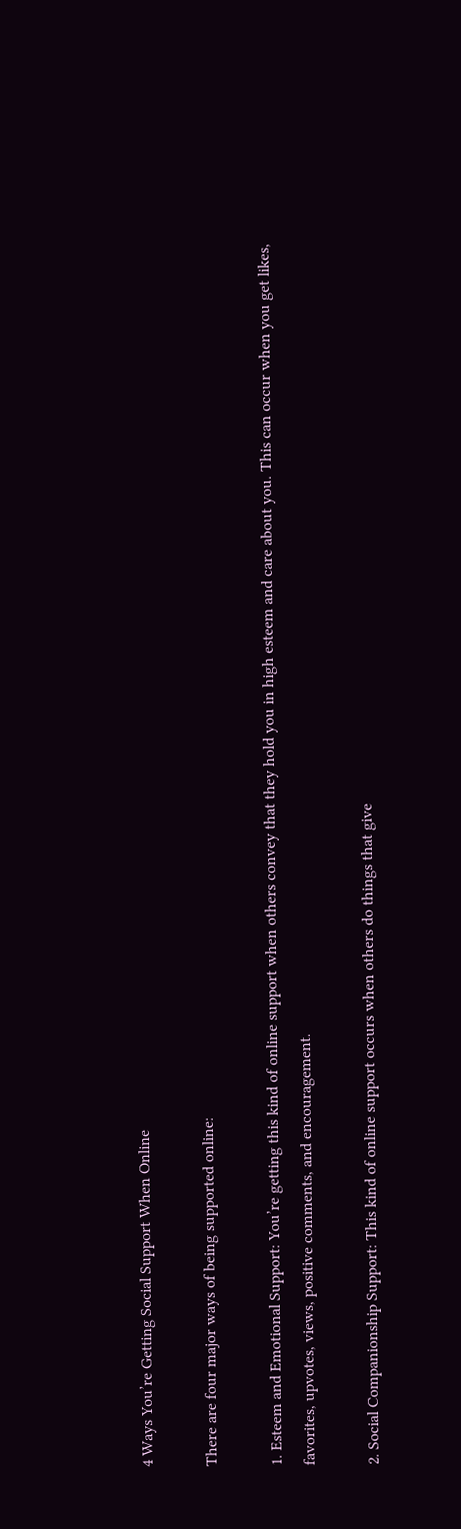4 Ways You’re Getting Social Support When Online

There are four major ways of being supported online:

1. Esteem and Emotional Support: You’re getting this kind of online support when others convey that they hold you in high esteem and care about you. This can occur when you get likes, favorites, upvotes, views, positive comments, and encouragement.

2. Social Companionship Support: This kind of online support occurs when others do things that give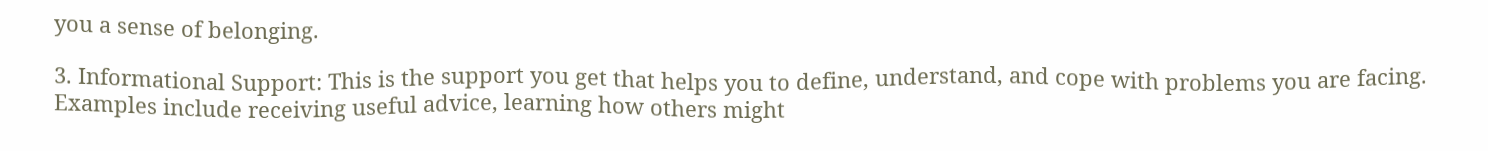you a sense of belonging.

3. Informational Support: This is the support you get that helps you to define, understand, and cope with problems you are facing. Examples include receiving useful advice, learning how others might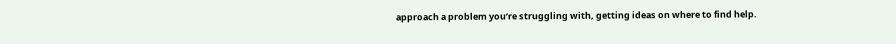approach a problem you’re struggling with, getting ideas on where to find help.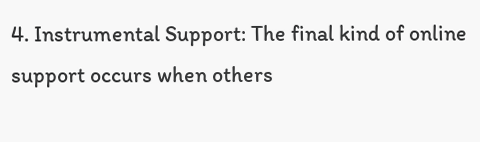4. Instrumental Support: The final kind of online support occurs when others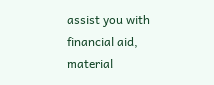assist you with financial aid, material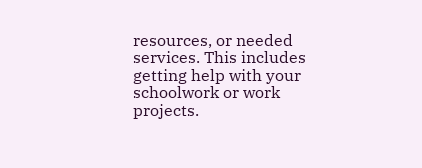resources, or needed services. This includes getting help with your schoolwork or work projects.